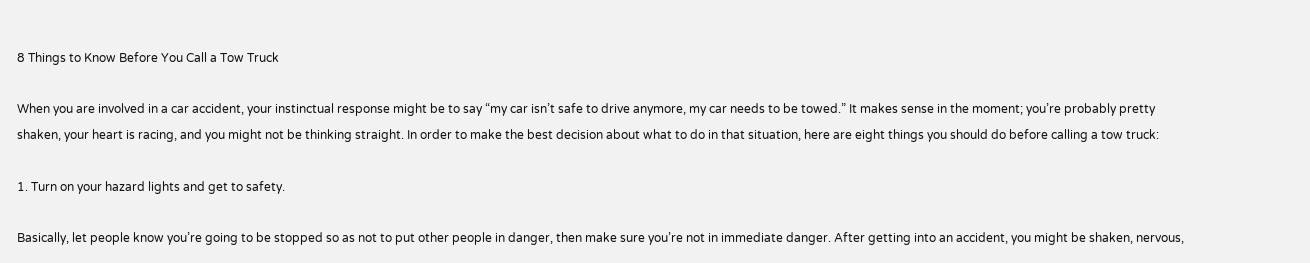8 Things to Know Before You Call a Tow Truck

When you are involved in a car accident, your instinctual response might be to say “my car isn’t safe to drive anymore, my car needs to be towed.” It makes sense in the moment; you’re probably pretty shaken, your heart is racing, and you might not be thinking straight. In order to make the best decision about what to do in that situation, here are eight things you should do before calling a tow truck:

1. Turn on your hazard lights and get to safety.

Basically, let people know you’re going to be stopped so as not to put other people in danger, then make sure you’re not in immediate danger. After getting into an accident, you might be shaken, nervous,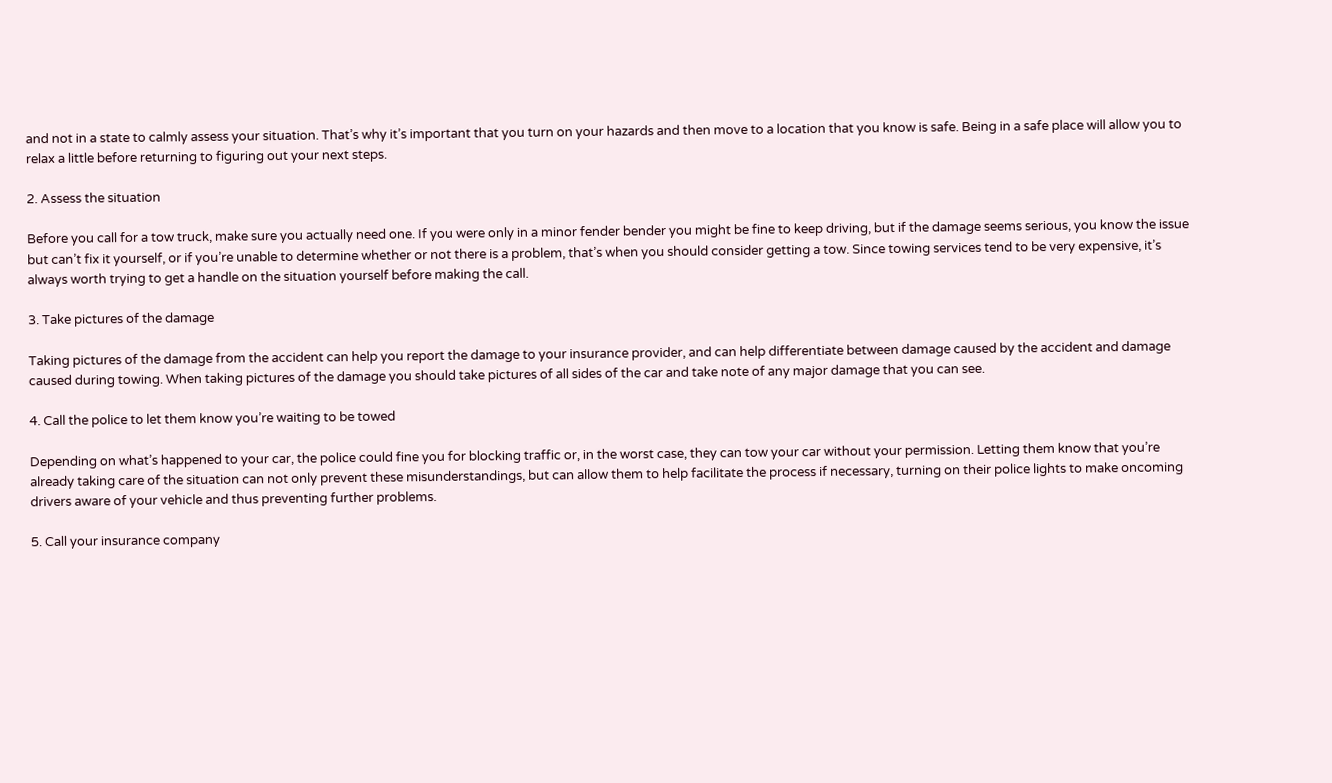and not in a state to calmly assess your situation. That’s why it’s important that you turn on your hazards and then move to a location that you know is safe. Being in a safe place will allow you to relax a little before returning to figuring out your next steps.

2. Assess the situation

Before you call for a tow truck, make sure you actually need one. If you were only in a minor fender bender you might be fine to keep driving, but if the damage seems serious, you know the issue but can’t fix it yourself, or if you’re unable to determine whether or not there is a problem, that’s when you should consider getting a tow. Since towing services tend to be very expensive, it’s always worth trying to get a handle on the situation yourself before making the call.

3. Take pictures of the damage

Taking pictures of the damage from the accident can help you report the damage to your insurance provider, and can help differentiate between damage caused by the accident and damage caused during towing. When taking pictures of the damage you should take pictures of all sides of the car and take note of any major damage that you can see.

4. Call the police to let them know you’re waiting to be towed

Depending on what’s happened to your car, the police could fine you for blocking traffic or, in the worst case, they can tow your car without your permission. Letting them know that you’re already taking care of the situation can not only prevent these misunderstandings, but can allow them to help facilitate the process if necessary, turning on their police lights to make oncoming drivers aware of your vehicle and thus preventing further problems.

5. Call your insurance company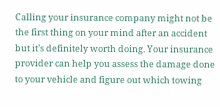Calling your insurance company might not be the first thing on your mind after an accident but it’s definitely worth doing. Your insurance provider can help you assess the damage done to your vehicle and figure out which towing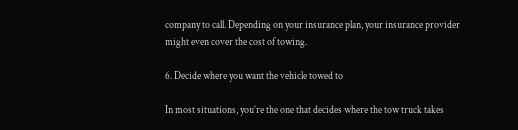company to call. Depending on your insurance plan, your insurance provider might even cover the cost of towing.

6. Decide where you want the vehicle towed to

In most situations, you’re the one that decides where the tow truck takes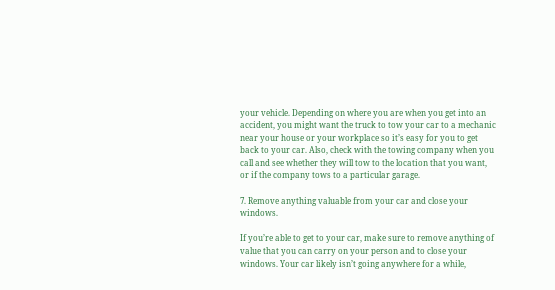your vehicle. Depending on where you are when you get into an accident, you might want the truck to tow your car to a mechanic near your house or your workplace so it’s easy for you to get back to your car. Also, check with the towing company when you call and see whether they will tow to the location that you want, or if the company tows to a particular garage.

7. Remove anything valuable from your car and close your windows.

If you’re able to get to your car, make sure to remove anything of value that you can carry on your person and to close your windows. Your car likely isn’t going anywhere for a while,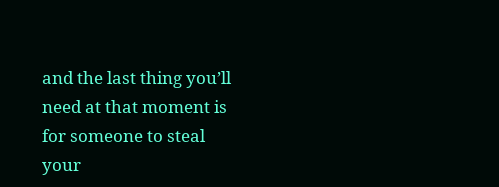and the last thing you’ll need at that moment is for someone to steal your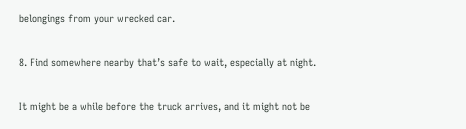belongings from your wrecked car.

8. Find somewhere nearby that’s safe to wait, especially at night.

It might be a while before the truck arrives, and it might not be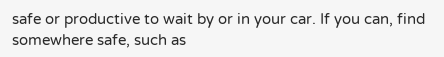safe or productive to wait by or in your car. If you can, find somewhere safe, such as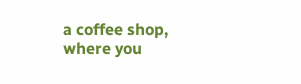a coffee shop, where you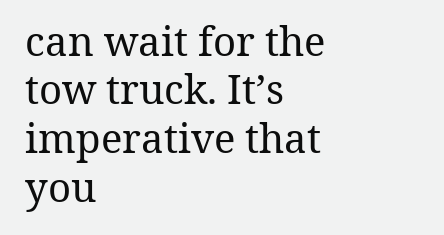can wait for the tow truck. It’s imperative that you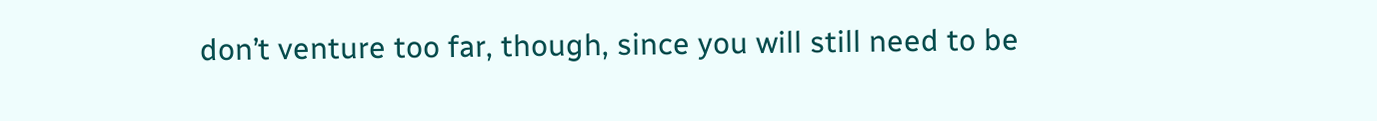don’t venture too far, though, since you will still need to be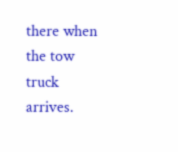there when the tow truck arrives.